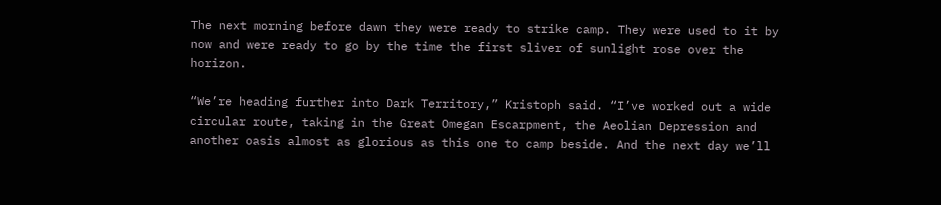The next morning before dawn they were ready to strike camp. They were used to it by now and were ready to go by the time the first sliver of sunlight rose over the horizon.

“We’re heading further into Dark Territory,” Kristoph said. “I’ve worked out a wide circular route, taking in the Great Omegan Escarpment, the Aeolian Depression and another oasis almost as glorious as this one to camp beside. And the next day we’ll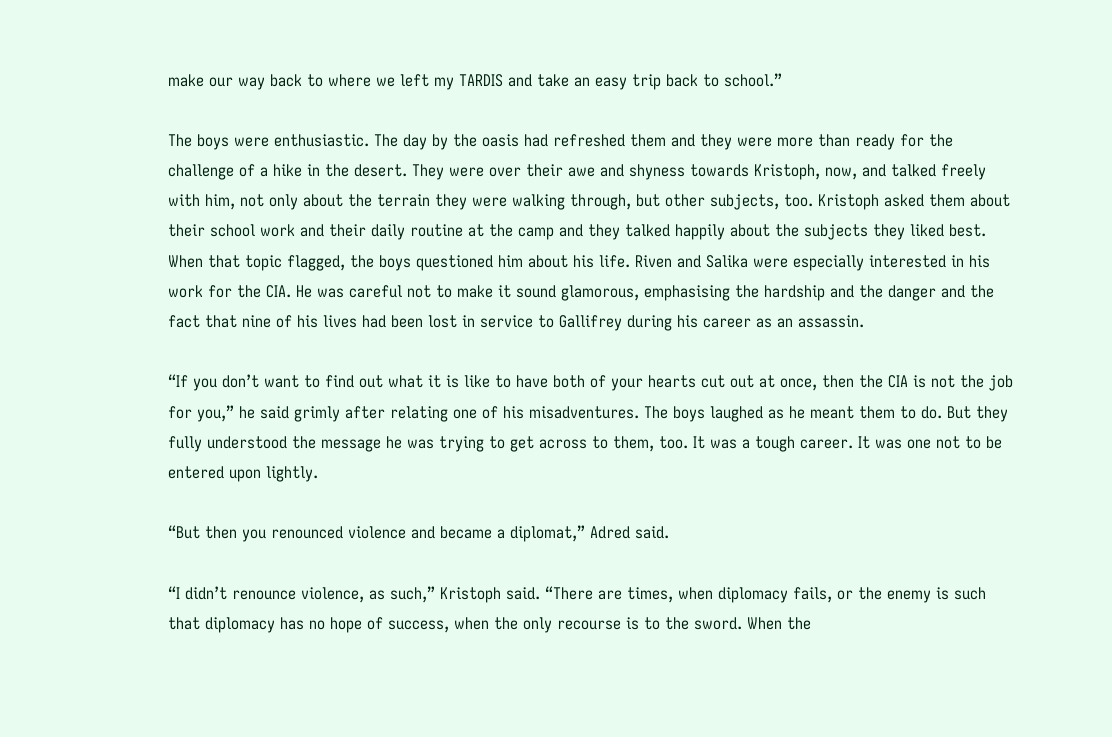make our way back to where we left my TARDIS and take an easy trip back to school.”

The boys were enthusiastic. The day by the oasis had refreshed them and they were more than ready for the challenge of a hike in the desert. They were over their awe and shyness towards Kristoph, now, and talked freely with him, not only about the terrain they were walking through, but other subjects, too. Kristoph asked them about their school work and their daily routine at the camp and they talked happily about the subjects they liked best. When that topic flagged, the boys questioned him about his life. Riven and Salika were especially interested in his work for the CIA. He was careful not to make it sound glamorous, emphasising the hardship and the danger and the fact that nine of his lives had been lost in service to Gallifrey during his career as an assassin.

“If you don’t want to find out what it is like to have both of your hearts cut out at once, then the CIA is not the job for you,” he said grimly after relating one of his misadventures. The boys laughed as he meant them to do. But they fully understood the message he was trying to get across to them, too. It was a tough career. It was one not to be entered upon lightly.

“But then you renounced violence and became a diplomat,” Adred said.

“I didn’t renounce violence, as such,” Kristoph said. “There are times, when diplomacy fails, or the enemy is such that diplomacy has no hope of success, when the only recourse is to the sword. When the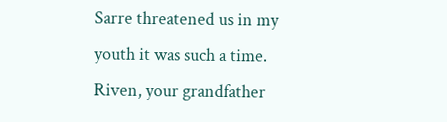Sarre threatened us in my youth it was such a time. Riven, your grandfather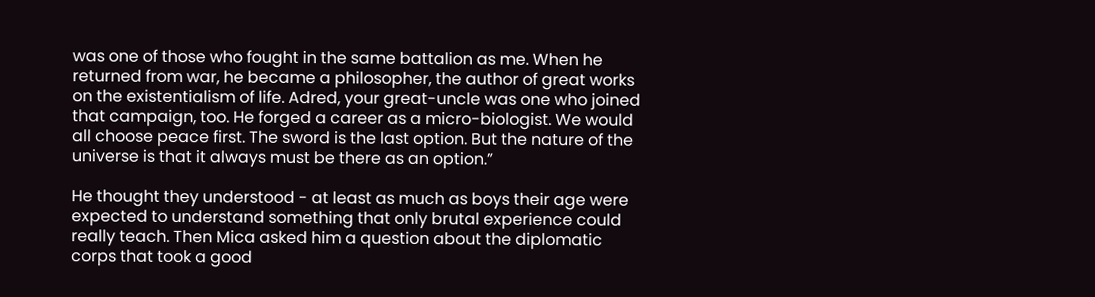was one of those who fought in the same battalion as me. When he returned from war, he became a philosopher, the author of great works on the existentialism of life. Adred, your great-uncle was one who joined that campaign, too. He forged a career as a micro-biologist. We would all choose peace first. The sword is the last option. But the nature of the universe is that it always must be there as an option.”

He thought they understood - at least as much as boys their age were expected to understand something that only brutal experience could really teach. Then Mica asked him a question about the diplomatic corps that took a good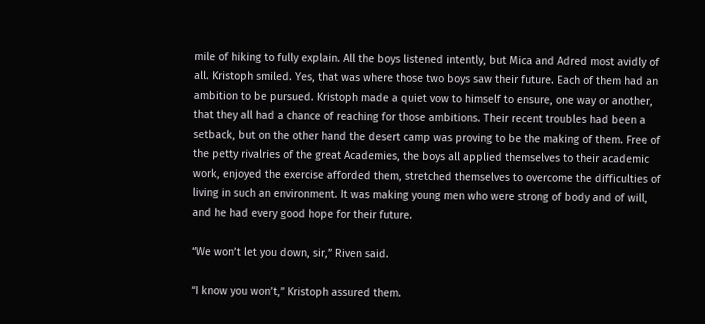mile of hiking to fully explain. All the boys listened intently, but Mica and Adred most avidly of all. Kristoph smiled. Yes, that was where those two boys saw their future. Each of them had an ambition to be pursued. Kristoph made a quiet vow to himself to ensure, one way or another, that they all had a chance of reaching for those ambitions. Their recent troubles had been a setback, but on the other hand the desert camp was proving to be the making of them. Free of the petty rivalries of the great Academies, the boys all applied themselves to their academic work, enjoyed the exercise afforded them, stretched themselves to overcome the difficulties of living in such an environment. It was making young men who were strong of body and of will, and he had every good hope for their future.

“We won’t let you down, sir,” Riven said.

“I know you won’t,” Kristoph assured them.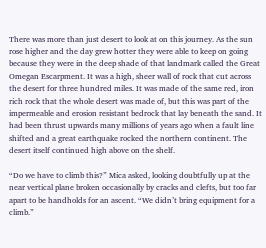There was more than just desert to look at on this journey. As the sun rose higher and the day grew hotter they were able to keep on going because they were in the deep shade of that landmark called the Great Omegan Escarpment. It was a high, sheer wall of rock that cut across the desert for three hundred miles. It was made of the same red, iron rich rock that the whole desert was made of, but this was part of the impermeable and erosion resistant bedrock that lay beneath the sand. It had been thrust upwards many millions of years ago when a fault line shifted and a great earthquake rocked the northern continent. The desert itself continued high above on the shelf.

“Do we have to climb this?” Mica asked, looking doubtfully up at the near vertical plane broken occasionally by cracks and clefts, but too far apart to be handholds for an ascent. “We didn’t bring equipment for a climb.”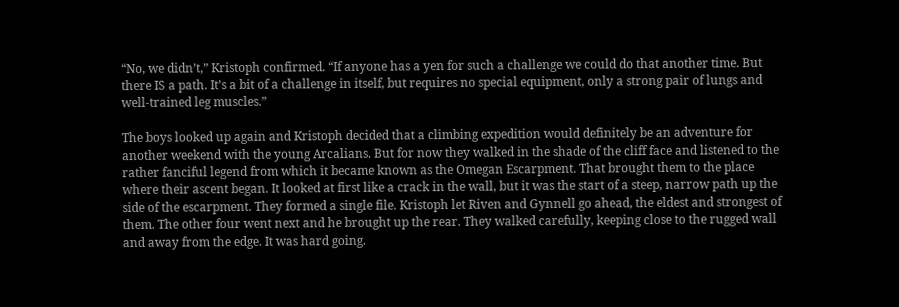“No, we didn’t,” Kristoph confirmed. “If anyone has a yen for such a challenge we could do that another time. But there IS a path. It’s a bit of a challenge in itself, but requires no special equipment, only a strong pair of lungs and well-trained leg muscles.”

The boys looked up again and Kristoph decided that a climbing expedition would definitely be an adventure for another weekend with the young Arcalians. But for now they walked in the shade of the cliff face and listened to the rather fanciful legend from which it became known as the Omegan Escarpment. That brought them to the place where their ascent began. It looked at first like a crack in the wall, but it was the start of a steep, narrow path up the side of the escarpment. They formed a single file. Kristoph let Riven and Gynnell go ahead, the eldest and strongest of them. The other four went next and he brought up the rear. They walked carefully, keeping close to the rugged wall and away from the edge. It was hard going.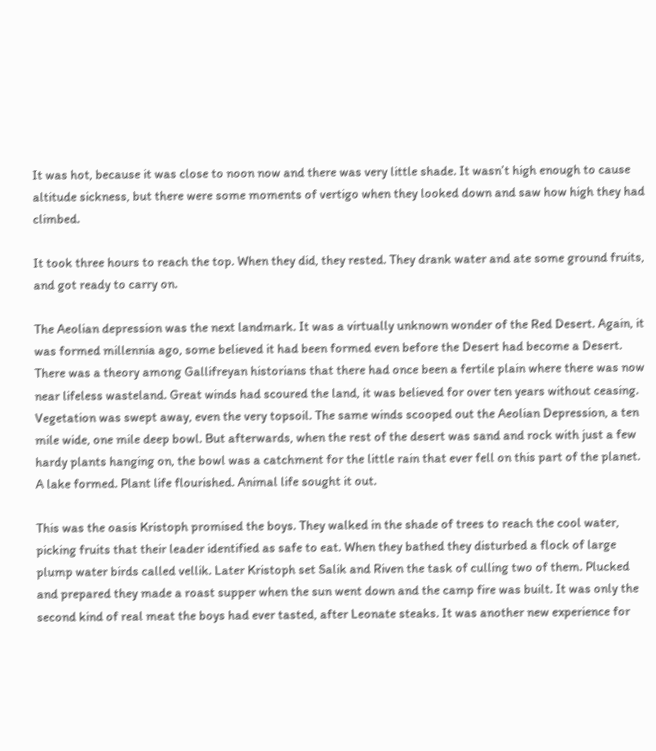It was hot, because it was close to noon now and there was very little shade. It wasn’t high enough to cause altitude sickness, but there were some moments of vertigo when they looked down and saw how high they had climbed.

It took three hours to reach the top. When they did, they rested. They drank water and ate some ground fruits, and got ready to carry on.

The Aeolian depression was the next landmark. It was a virtually unknown wonder of the Red Desert. Again, it was formed millennia ago, some believed it had been formed even before the Desert had become a Desert. There was a theory among Gallifreyan historians that there had once been a fertile plain where there was now near lifeless wasteland. Great winds had scoured the land, it was believed for over ten years without ceasing. Vegetation was swept away, even the very topsoil. The same winds scooped out the Aeolian Depression, a ten mile wide, one mile deep bowl. But afterwards, when the rest of the desert was sand and rock with just a few hardy plants hanging on, the bowl was a catchment for the little rain that ever fell on this part of the planet. A lake formed. Plant life flourished. Animal life sought it out.

This was the oasis Kristoph promised the boys. They walked in the shade of trees to reach the cool water, picking fruits that their leader identified as safe to eat. When they bathed they disturbed a flock of large plump water birds called vellik. Later Kristoph set Salik and Riven the task of culling two of them. Plucked and prepared they made a roast supper when the sun went down and the camp fire was built. It was only the second kind of real meat the boys had ever tasted, after Leonate steaks. It was another new experience for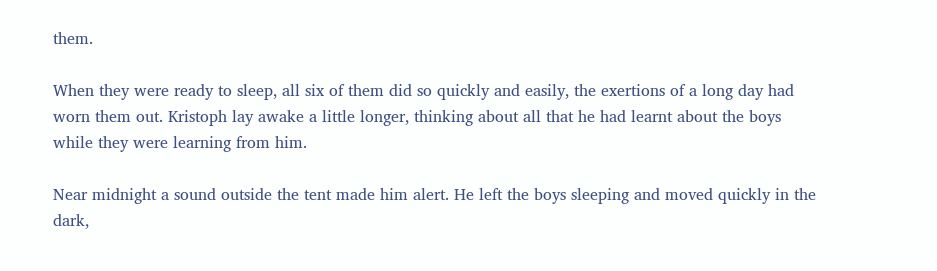them.

When they were ready to sleep, all six of them did so quickly and easily, the exertions of a long day had worn them out. Kristoph lay awake a little longer, thinking about all that he had learnt about the boys while they were learning from him.

Near midnight a sound outside the tent made him alert. He left the boys sleeping and moved quickly in the dark,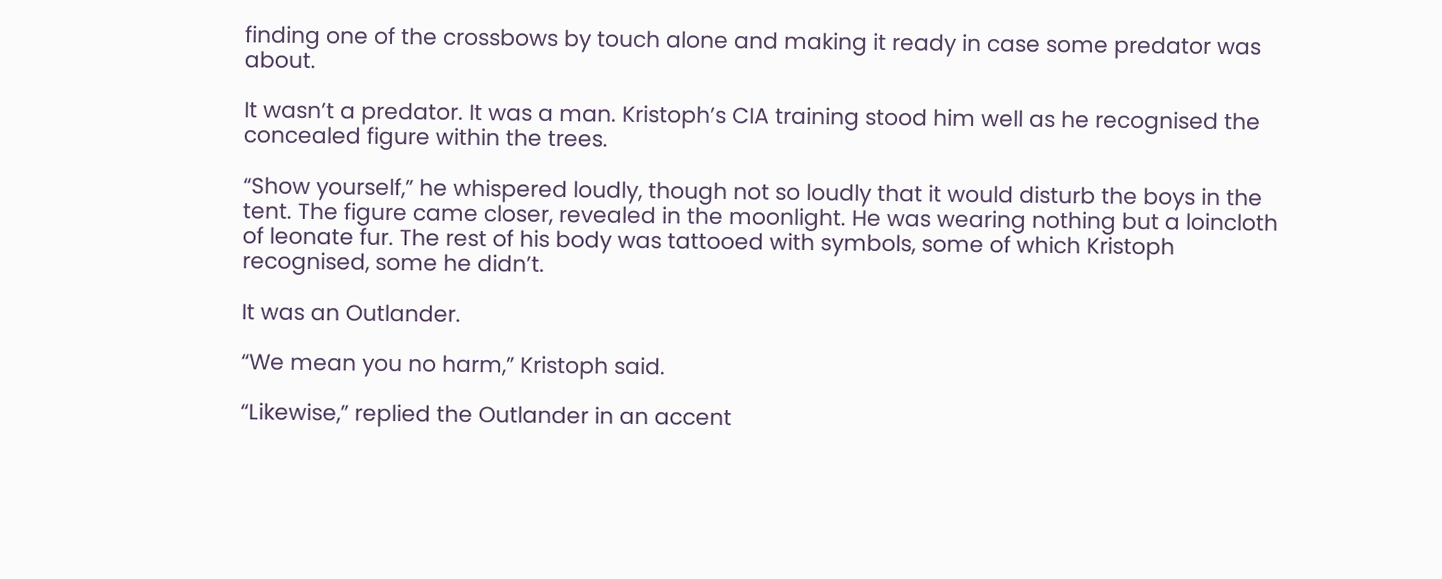finding one of the crossbows by touch alone and making it ready in case some predator was about.

It wasn’t a predator. It was a man. Kristoph’s CIA training stood him well as he recognised the concealed figure within the trees.

“Show yourself,” he whispered loudly, though not so loudly that it would disturb the boys in the tent. The figure came closer, revealed in the moonlight. He was wearing nothing but a loincloth of leonate fur. The rest of his body was tattooed with symbols, some of which Kristoph recognised, some he didn’t.

It was an Outlander.

“We mean you no harm,” Kristoph said.

“Likewise,” replied the Outlander in an accent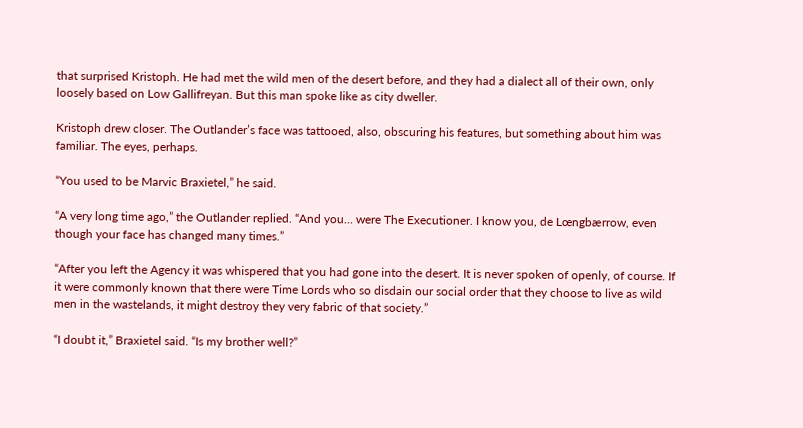that surprised Kristoph. He had met the wild men of the desert before, and they had a dialect all of their own, only loosely based on Low Gallifreyan. But this man spoke like as city dweller.

Kristoph drew closer. The Outlander’s face was tattooed, also, obscuring his features, but something about him was familiar. The eyes, perhaps.

“You used to be Marvic Braxietel,” he said.

“A very long time ago,” the Outlander replied. “And you… were The Executioner. I know you, de Lœngbærrow, even though your face has changed many times.”

“After you left the Agency it was whispered that you had gone into the desert. It is never spoken of openly, of course. If it were commonly known that there were Time Lords who so disdain our social order that they choose to live as wild men in the wastelands, it might destroy they very fabric of that society.”

“I doubt it,” Braxietel said. “Is my brother well?”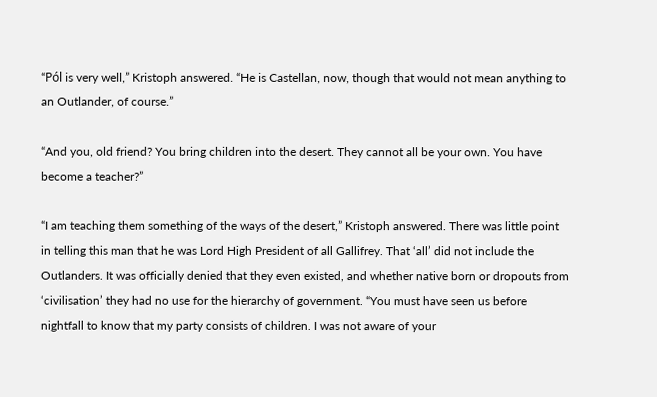“Pól is very well,” Kristoph answered. “He is Castellan, now, though that would not mean anything to an Outlander, of course.”

“And you, old friend? You bring children into the desert. They cannot all be your own. You have become a teacher?”

“I am teaching them something of the ways of the desert,” Kristoph answered. There was little point in telling this man that he was Lord High President of all Gallifrey. That ‘all’ did not include the Outlanders. It was officially denied that they even existed, and whether native born or dropouts from ‘civilisation’ they had no use for the hierarchy of government. “You must have seen us before nightfall to know that my party consists of children. I was not aware of your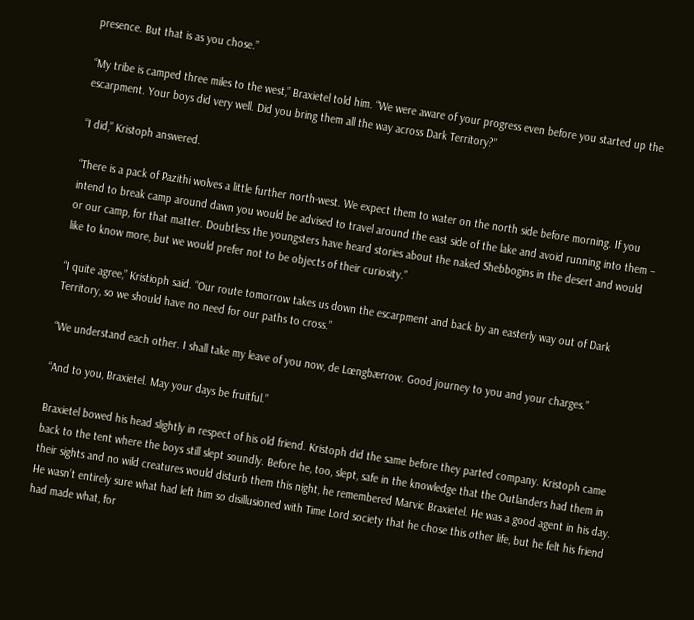presence. But that is as you chose.”

“My tribe is camped three miles to the west,” Braxietel told him. “We were aware of your progress even before you started up the escarpment. Your boys did very well. Did you bring them all the way across Dark Territory?”

“I did,” Kristoph answered.

“There is a pack of Pazithi wolves a little further north-west. We expect them to water on the north side before morning. If you intend to break camp around dawn you would be advised to travel around the east side of the lake and avoid running into them – or our camp, for that matter. Doubtless the youngsters have heard stories about the naked Shebbogins in the desert and would like to know more, but we would prefer not to be objects of their curiosity.”

“I quite agree,” Kristioph said. “Our route tomorrow takes us down the escarpment and back by an easterly way out of Dark Territory, so we should have no need for our paths to cross.”

“We understand each other. I shall take my leave of you now, de Lœngbærrow. Good journey to you and your charges.”

“And to you, Braxietel. May your days be fruitful.”

Braxietel bowed his head slightly in respect of his old friend. Kristoph did the same before they parted company. Kristoph came back to the tent where the boys still slept soundly. Before he, too, slept, safe in the knowledge that the Outlanders had them in their sights and no wild creatures would disturb them this night, he remembered Marvic Braxietel. He was a good agent in his day. He wasn’t entirely sure what had left him so disillusioned with Time Lord society that he chose this other life, but he felt his friend had made what, for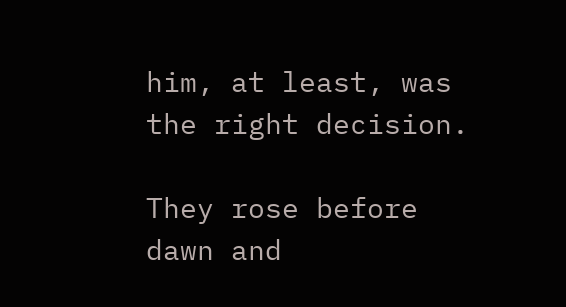him, at least, was the right decision.

They rose before dawn and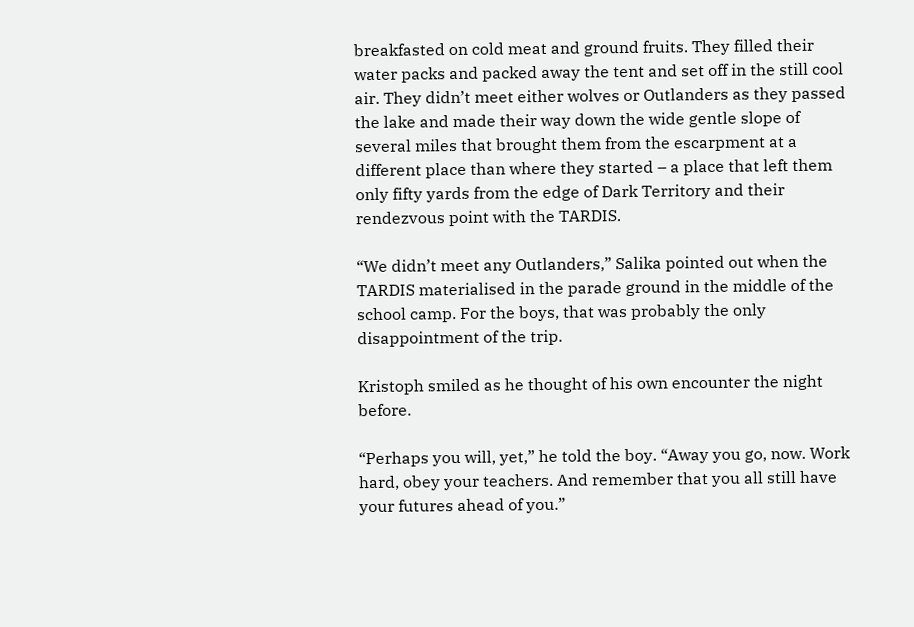breakfasted on cold meat and ground fruits. They filled their water packs and packed away the tent and set off in the still cool air. They didn’t meet either wolves or Outlanders as they passed the lake and made their way down the wide gentle slope of several miles that brought them from the escarpment at a different place than where they started – a place that left them only fifty yards from the edge of Dark Territory and their rendezvous point with the TARDIS.

“We didn’t meet any Outlanders,” Salika pointed out when the TARDIS materialised in the parade ground in the middle of the school camp. For the boys, that was probably the only disappointment of the trip.

Kristoph smiled as he thought of his own encounter the night before.

“Perhaps you will, yet,” he told the boy. “Away you go, now. Work hard, obey your teachers. And remember that you all still have your futures ahead of you.”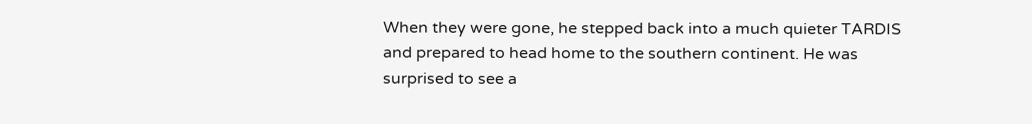When they were gone, he stepped back into a much quieter TARDIS and prepared to head home to the southern continent. He was surprised to see a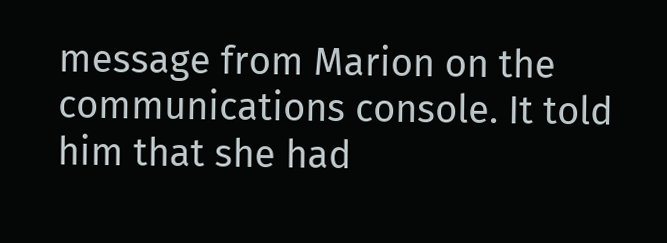message from Marion on the communications console. It told him that she had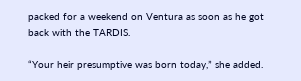packed for a weekend on Ventura as soon as he got back with the TARDIS.

“Your heir presumptive was born today,” she added.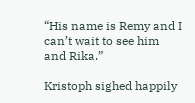“His name is Remy and I can’t wait to see him and Rika.”

Kristoph sighed happily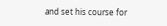and set his course for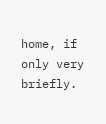home, if only very briefly.